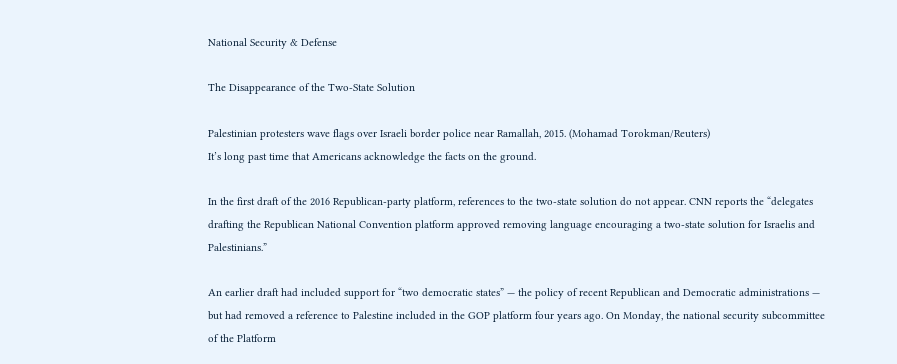National Security & Defense

The Disappearance of the Two-State Solution

Palestinian protesters wave flags over Israeli border police near Ramallah, 2015. (Mohamad Torokman/Reuters)
It’s long past time that Americans acknowledge the facts on the ground.

In the first draft of the 2016 Republican-party platform, references to the two-state solution do not appear. CNN reports the “delegates drafting the Republican National Convention platform approved removing language encouraging a two-state solution for Israelis and Palestinians.”

An earlier draft had included support for “two democratic states” — the policy of recent Republican and Democratic administrations — but had removed a reference to Palestine included in the GOP platform four years ago. On Monday, the national security subcommittee of the Platform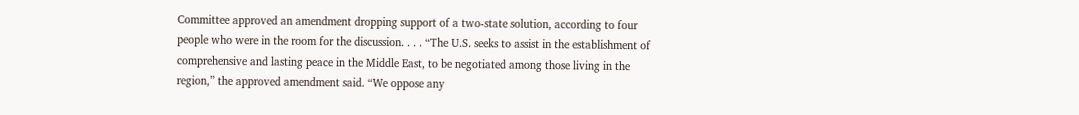Committee approved an amendment dropping support of a two-state solution, according to four people who were in the room for the discussion. . . . “The U.S. seeks to assist in the establishment of comprehensive and lasting peace in the Middle East, to be negotiated among those living in the region,” the approved amendment said. “We oppose any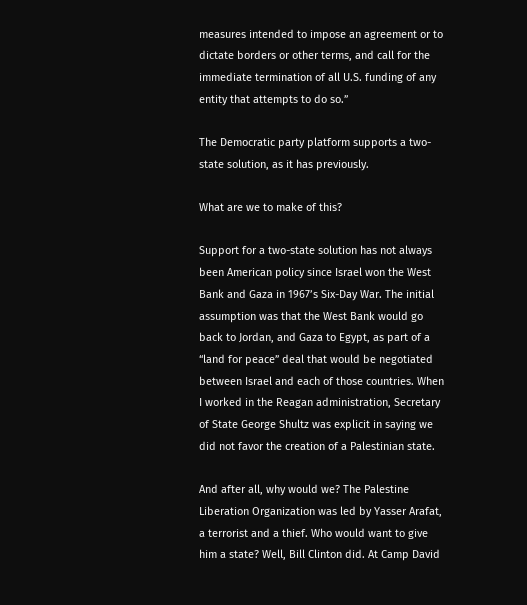measures intended to impose an agreement or to dictate borders or other terms, and call for the immediate termination of all U.S. funding of any entity that attempts to do so.”

The Democratic party platform supports a two-state solution, as it has previously.

What are we to make of this?

Support for a two-state solution has not always been American policy since Israel won the West Bank and Gaza in 1967’s Six-Day War. The initial assumption was that the West Bank would go back to Jordan, and Gaza to Egypt, as part of a “land for peace” deal that would be negotiated between Israel and each of those countries. When I worked in the Reagan administration, Secretary of State George Shultz was explicit in saying we did not favor the creation of a Palestinian state.

And after all, why would we? The Palestine Liberation Organization was led by Yasser Arafat, a terrorist and a thief. Who would want to give him a state? Well, Bill Clinton did. At Camp David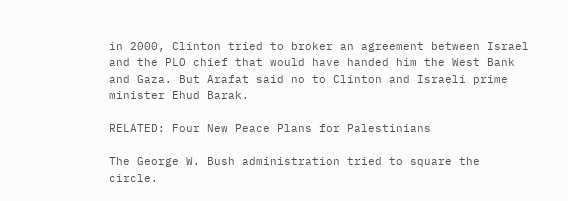in 2000, Clinton tried to broker an agreement between Israel and the PLO chief that would have handed him the West Bank and Gaza. But Arafat said no to Clinton and Israeli prime minister Ehud Barak.

RELATED: Four New Peace Plans for Palestinians

The George W. Bush administration tried to square the circle.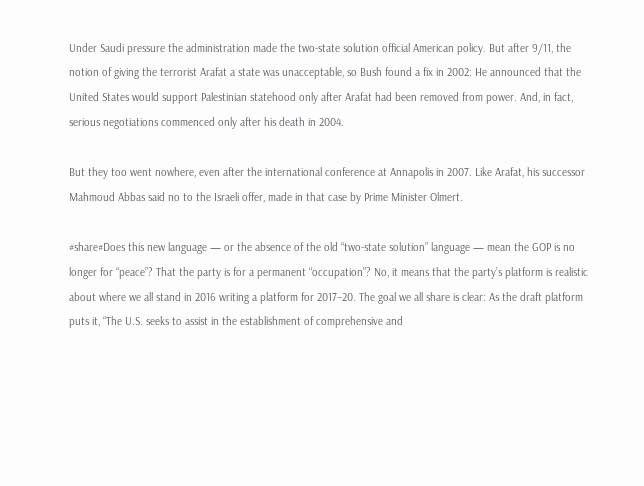Under Saudi pressure the administration made the two-state solution official American policy. But after 9/11, the notion of giving the terrorist Arafat a state was unacceptable, so Bush found a fix in 2002: He announced that the United States would support Palestinian statehood only after Arafat had been removed from power. And, in fact, serious negotiations commenced only after his death in 2004.

But they too went nowhere, even after the international conference at Annapolis in 2007. Like Arafat, his successor Mahmoud Abbas said no to the Israeli offer, made in that case by Prime Minister Olmert.

#share#Does this new language — or the absence of the old “two-state solution” language — mean the GOP is no longer for “peace”? That the party is for a permanent “occupation”? No, it means that the party’s platform is realistic about where we all stand in 2016 writing a platform for 2017–20. The goal we all share is clear: As the draft platform puts it, “The U.S. seeks to assist in the establishment of comprehensive and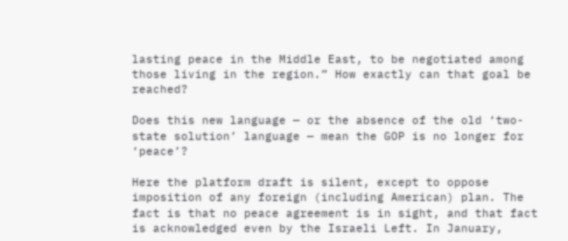lasting peace in the Middle East, to be negotiated among those living in the region.” How exactly can that goal be reached?

Does this new language — or the absence of the old ‘two-state solution’ language — mean the GOP is no longer for ‘peace’?

Here the platform draft is silent, except to oppose imposition of any foreign (including American) plan. The fact is that no peace agreement is in sight, and that fact is acknowledged even by the Israeli Left. In January,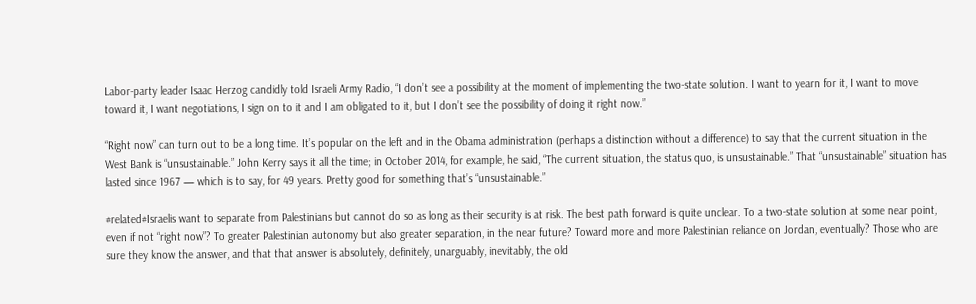Labor-party leader Isaac Herzog candidly told Israeli Army Radio, “I don’t see a possibility at the moment of implementing the two-state solution. I want to yearn for it, I want to move toward it, I want negotiations, I sign on to it and I am obligated to it, but I don’t see the possibility of doing it right now.”

“Right now” can turn out to be a long time. It’s popular on the left and in the Obama administration (perhaps a distinction without a difference) to say that the current situation in the West Bank is “unsustainable.” John Kerry says it all the time; in October 2014, for example, he said, “The current situation, the status quo, is unsustainable.” That “unsustainable” situation has lasted since 1967 — which is to say, for 49 years. Pretty good for something that’s “unsustainable.”

#related#Israelis want to separate from Palestinians but cannot do so as long as their security is at risk. The best path forward is quite unclear. To a two-state solution at some near point, even if not “right now”? To greater Palestinian autonomy but also greater separation, in the near future? Toward more and more Palestinian reliance on Jordan, eventually? Those who are sure they know the answer, and that that answer is absolutely, definitely, unarguably, inevitably, the old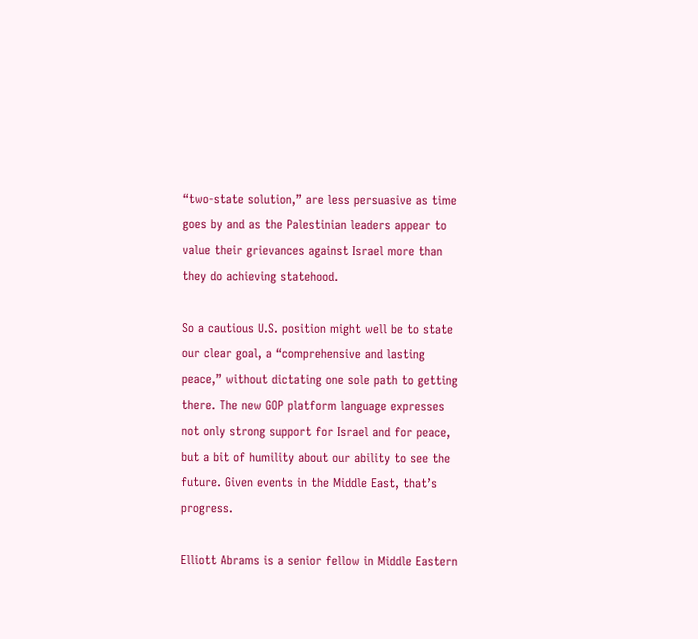“two-state solution,” are less persuasive as time goes by and as the Palestinian leaders appear to value their grievances against Israel more than they do achieving statehood.

So a cautious U.S. position might well be to state our clear goal, a “comprehensive and lasting peace,” without dictating one sole path to getting there. The new GOP platform language expresses not only strong support for Israel and for peace, but a bit of humility about our ability to see the future. Given events in the Middle East, that’s progress.

Elliott Abrams is a senior fellow in Middle Eastern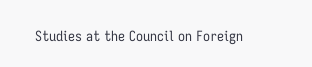Studies at the Council on Foreign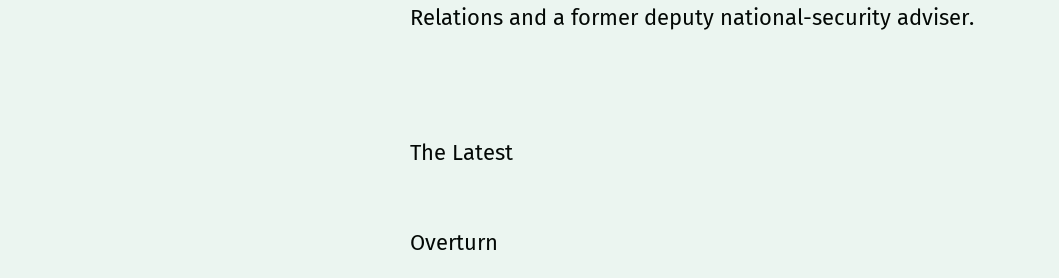Relations and a former deputy national-security adviser.


The Latest

Overturn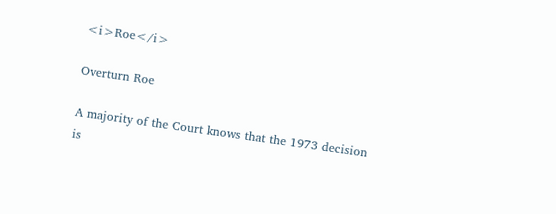<i>Roe</i>

Overturn Roe

A majority of the Court knows that the 1973 decision is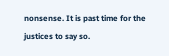nonsense. It is past time for the justices to say so.